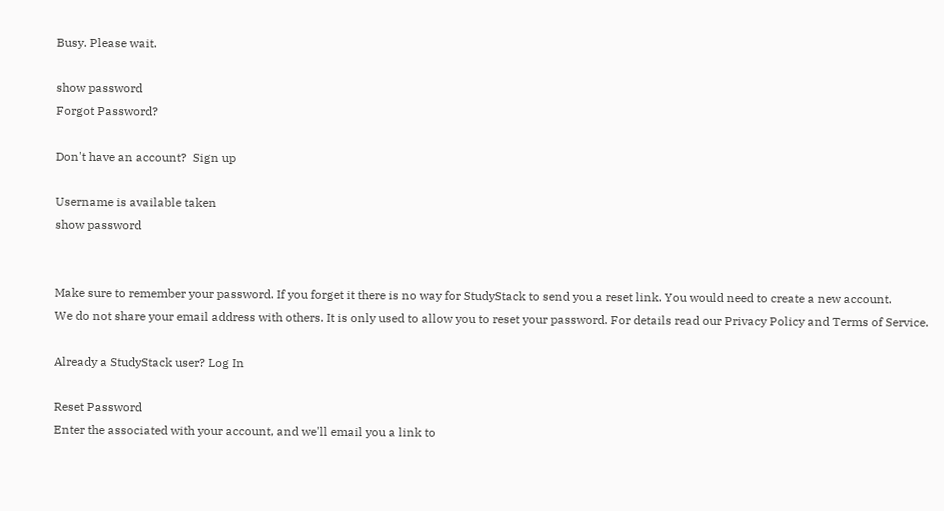Busy. Please wait.

show password
Forgot Password?

Don't have an account?  Sign up

Username is available taken
show password


Make sure to remember your password. If you forget it there is no way for StudyStack to send you a reset link. You would need to create a new account.
We do not share your email address with others. It is only used to allow you to reset your password. For details read our Privacy Policy and Terms of Service.

Already a StudyStack user? Log In

Reset Password
Enter the associated with your account, and we'll email you a link to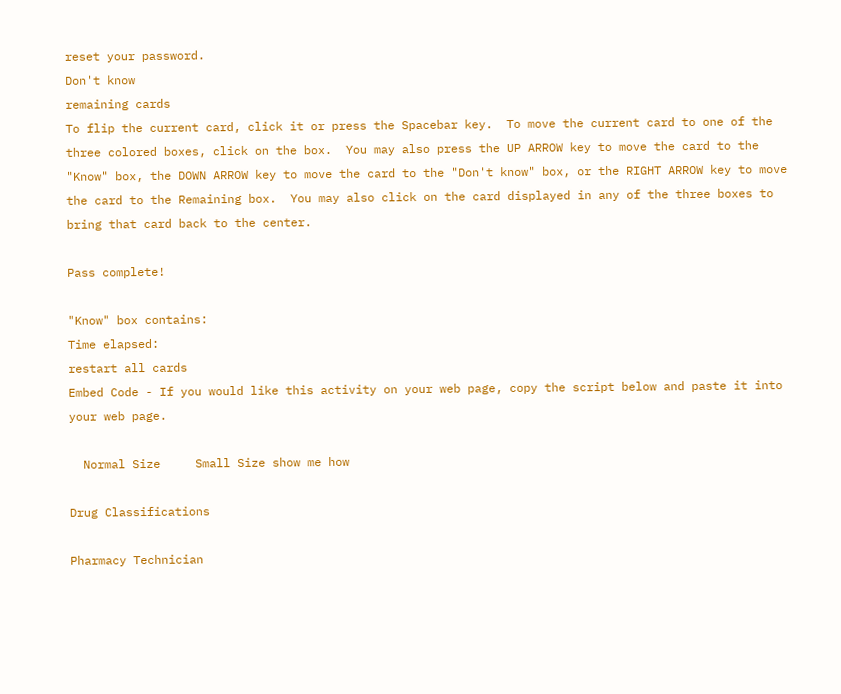reset your password.
Don't know
remaining cards
To flip the current card, click it or press the Spacebar key.  To move the current card to one of the three colored boxes, click on the box.  You may also press the UP ARROW key to move the card to the "Know" box, the DOWN ARROW key to move the card to the "Don't know" box, or the RIGHT ARROW key to move the card to the Remaining box.  You may also click on the card displayed in any of the three boxes to bring that card back to the center.

Pass complete!

"Know" box contains:
Time elapsed:
restart all cards
Embed Code - If you would like this activity on your web page, copy the script below and paste it into your web page.

  Normal Size     Small Size show me how

Drug Classifications

Pharmacy Technician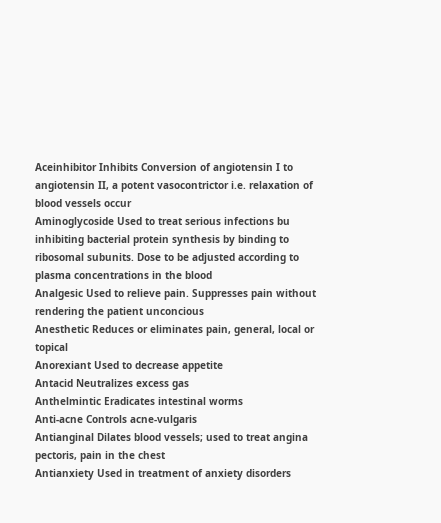Aceinhibitor Inhibits Conversion of angiotensin I to angiotensin II, a potent vasocontrictor i.e. relaxation of blood vessels occur
Aminoglycoside Used to treat serious infections bu inhibiting bacterial protein synthesis by binding to ribosomal subunits. Dose to be adjusted according to plasma concentrations in the blood
Analgesic Used to relieve pain. Suppresses pain without rendering the patient unconcious
Anesthetic Reduces or eliminates pain, general, local or topical
Anorexiant Used to decrease appetite
Antacid Neutralizes excess gas
Anthelmintic Eradicates intestinal worms
Anti-acne Controls acne-vulgaris
Antianginal Dilates blood vessels; used to treat angina pectoris, pain in the chest
Antianxiety Used in treatment of anxiety disorders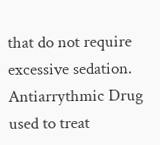that do not require excessive sedation.
Antiarrythmic Drug used to treat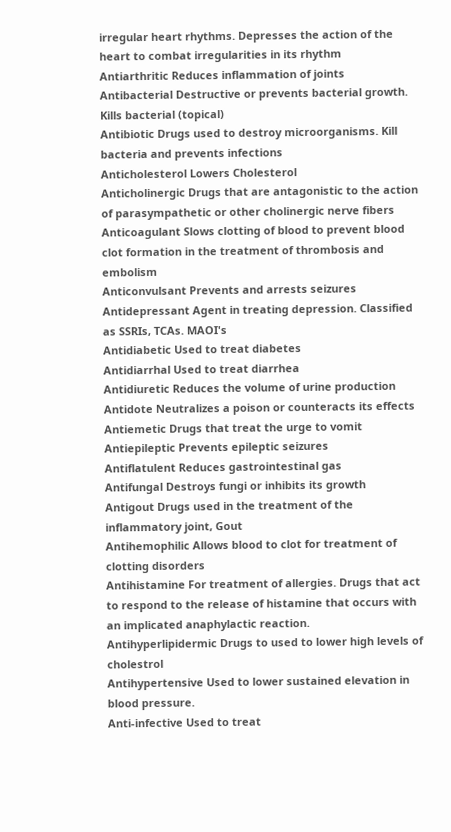irregular heart rhythms. Depresses the action of the heart to combat irregularities in its rhythm
Antiarthritic Reduces inflammation of joints
Antibacterial Destructive or prevents bacterial growth. Kills bacterial (topical)
Antibiotic Drugs used to destroy microorganisms. Kill bacteria and prevents infections
Anticholesterol Lowers Cholesterol
Anticholinergic Drugs that are antagonistic to the action of parasympathetic or other cholinergic nerve fibers
Anticoagulant Slows clotting of blood to prevent blood clot formation in the treatment of thrombosis and embolism
Anticonvulsant Prevents and arrests seizures
Antidepressant Agent in treating depression. Classified as SSRIs, TCAs. MAOI's
Antidiabetic Used to treat diabetes
Antidiarrhal Used to treat diarrhea
Antidiuretic Reduces the volume of urine production
Antidote Neutralizes a poison or counteracts its effects
Antiemetic Drugs that treat the urge to vomit
Antiepileptic Prevents epileptic seizures
Antiflatulent Reduces gastrointestinal gas
Antifungal Destroys fungi or inhibits its growth
Antigout Drugs used in the treatment of the inflammatory joint, Gout
Antihemophilic Allows blood to clot for treatment of clotting disorders
Antihistamine For treatment of allergies. Drugs that act to respond to the release of histamine that occurs with an implicated anaphylactic reaction.
Antihyperlipidermic Drugs to used to lower high levels of cholestrol
Antihypertensive Used to lower sustained elevation in blood pressure.
Anti-infective Used to treat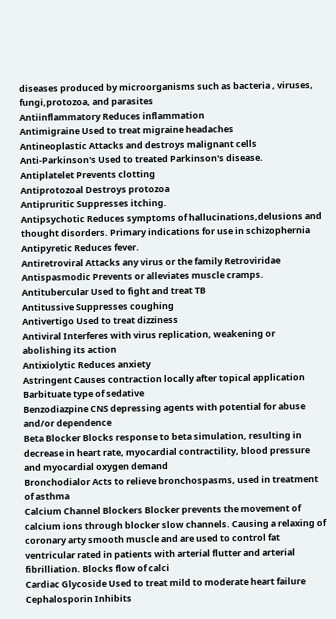diseases produced by microorganisms such as bacteria , viruses, fungi,protozoa, and parasites
Antiinflammatory Reduces inflammation
Antimigraine Used to treat migraine headaches
Antineoplastic Attacks and destroys malignant cells
Anti-Parkinson's Used to treated Parkinson's disease.
Antiplatelet Prevents clotting
Antiprotozoal Destroys protozoa
Antipruritic Suppresses itching.
Antipsychotic Reduces symptoms of hallucinations,delusions and thought disorders. Primary indications for use in schizophernia
Antipyretic Reduces fever.
Antiretroviral Attacks any virus or the family Retroviridae
Antispasmodic Prevents or alleviates muscle cramps.
Antitubercular Used to fight and treat TB
Antitussive Suppresses coughing
Antivertigo Used to treat dizziness
Antiviral Interferes with virus replication, weakening or abolishing its action
Antixiolytic Reduces anxiety
Astringent Causes contraction locally after topical application
Barbituate type of sedative
Benzodiazpine CNS depressing agents with potential for abuse and/or dependence
Beta Blocker Blocks response to beta simulation, resulting in decrease in heart rate, myocardial contractility, blood pressure and myocardial oxygen demand
Bronchodialor Acts to relieve bronchospasms, used in treatment of asthma
Calcium Channel Blockers Blocker prevents the movement of calcium ions through blocker slow channels. Causing a relaxing of coronary arty smooth muscle and are used to control fat ventricular rated in patients with arterial flutter and arterial fibrilliation. Blocks flow of calci
Cardiac Glycoside Used to treat mild to moderate heart failure
Cephalosporin Inhibits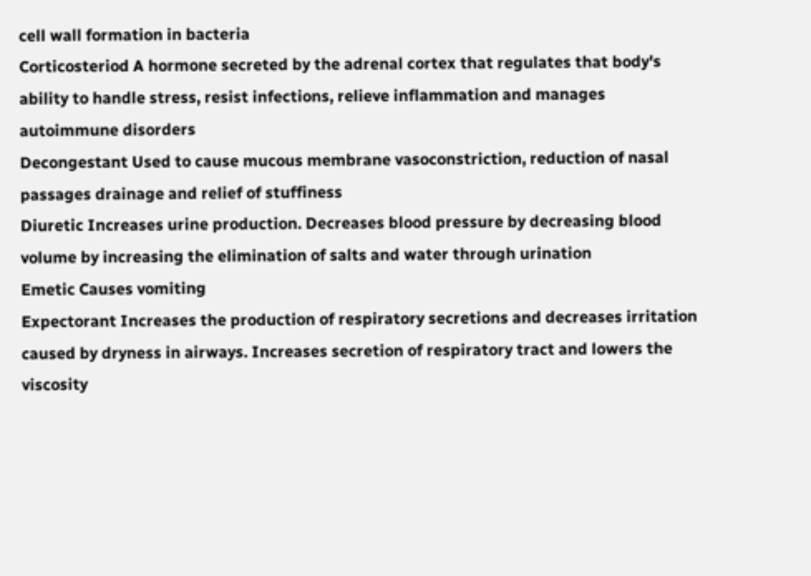cell wall formation in bacteria
Corticosteriod A hormone secreted by the adrenal cortex that regulates that body's ability to handle stress, resist infections, relieve inflammation and manages autoimmune disorders
Decongestant Used to cause mucous membrane vasoconstriction, reduction of nasal passages drainage and relief of stuffiness
Diuretic Increases urine production. Decreases blood pressure by decreasing blood volume by increasing the elimination of salts and water through urination
Emetic Causes vomiting
Expectorant Increases the production of respiratory secretions and decreases irritation caused by dryness in airways. Increases secretion of respiratory tract and lowers the viscosity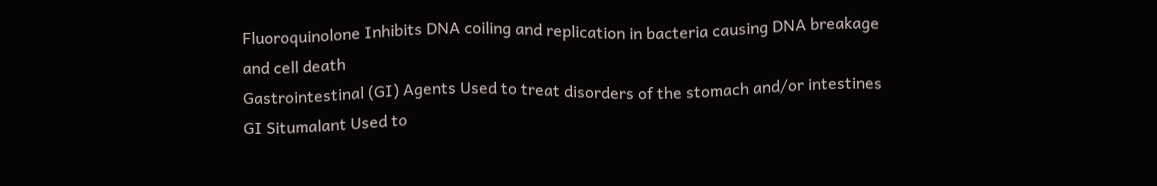Fluoroquinolone Inhibits DNA coiling and replication in bacteria causing DNA breakage and cell death
Gastrointestinal (GI) Agents Used to treat disorders of the stomach and/or intestines
GI Situmalant Used to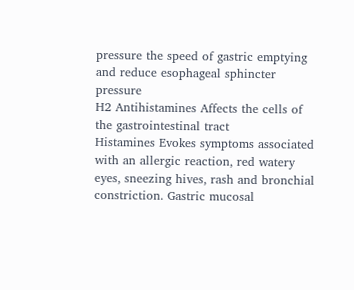pressure the speed of gastric emptying and reduce esophageal sphincter pressure
H2 Antihistamines Affects the cells of the gastrointestinal tract
Histamines Evokes symptoms associated with an allergic reaction, red watery eyes, sneezing hives, rash and bronchial constriction. Gastric mucosal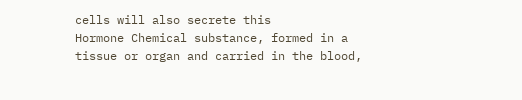cells will also secrete this
Hormone Chemical substance, formed in a tissue or organ and carried in the blood,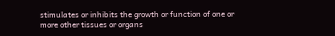stimulates or inhibits the growth or function of one or more other tissues or organs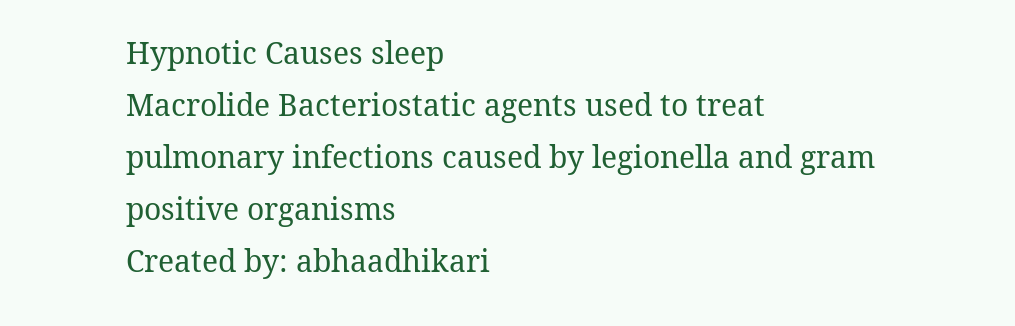Hypnotic Causes sleep
Macrolide Bacteriostatic agents used to treat pulmonary infections caused by legionella and gram positive organisms
Created by: abhaadhikari